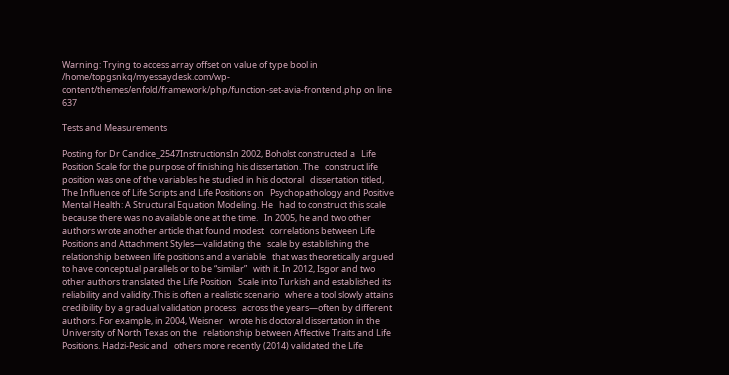Warning: Trying to access array offset on value of type bool in /home/topgsnkq/myessaydesk.com/wp-content/themes/enfold/framework/php/function-set-avia-frontend.php on line 637

Tests and Measurements

Posting for Dr Candice_2547InstructionsIn 2002, Boholst constructed a   Life Position Scale for the purpose of finishing his dissertation. The   construct life position was one of the variables he studied in his doctoral   dissertation titled, The Influence of Life Scripts and Life Positions on   Psychopathology and Positive Mental Health: A Structural Equation Modeling. He   had to construct this scale because there was no available one at the time.   In 2005, he and two other authors wrote another article that found modest   correlations between Life Positions and Attachment Styles—validating the   scale by establishing the relationship between life positions and a variable   that was theoretically argued to have conceptual parallels or to be “similar”   with it. In 2012, Isgor and two other authors translated the Life Position   Scale into Turkish and established its reliability and validity.This is often a realistic scenario   where a tool slowly attains credibility by a gradual validation process   across the years—often by different authors. For example, in 2004, Weisner   wrote his doctoral dissertation in the University of North Texas on the   relationship between Affective Traits and Life Positions. Hadzi-Pesic and   others more recently (2014) validated the Life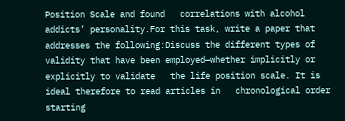Position Scale and found   correlations with alcohol addicts’ personality.For this task, write a paper that addresses the following:Discuss the different types of   validity that have been employed—whether implicitly or explicitly to validate   the life position scale. It is ideal therefore to read articles in   chronological order starting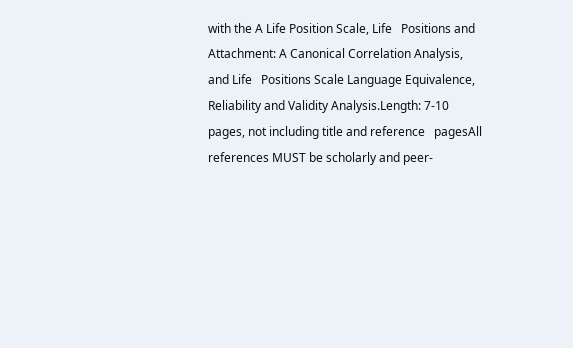with the A Life Position Scale, Life   Positions and Attachment: A Canonical Correlation Analysis, and Life   Positions Scale Language Equivalence, Reliability and Validity Analysis.Length: 7-10 pages, not including title and reference   pagesAll references MUST be scholarly and peer-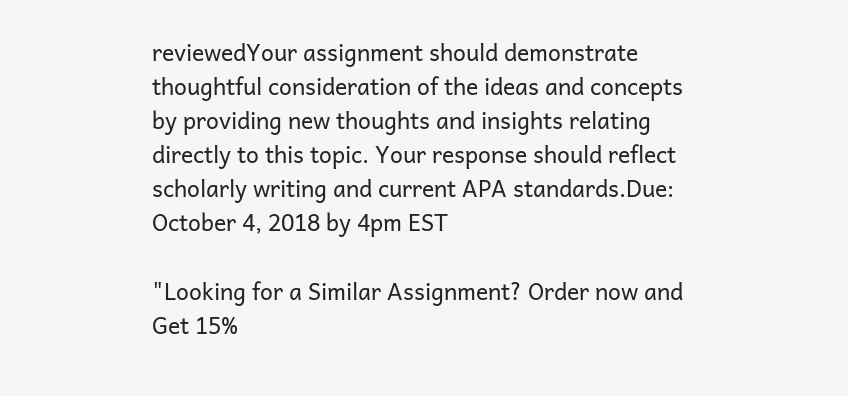reviewedYour assignment should demonstrate thoughtful consideration of the ideas and concepts by providing new thoughts and insights relating directly to this topic. Your response should reflect scholarly writing and current APA standards.Due: October 4, 2018 by 4pm EST

"Looking for a Similar Assignment? Order now and Get 15%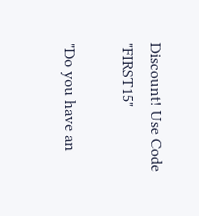Discount! Use Code "FIRST15"

"Do you have an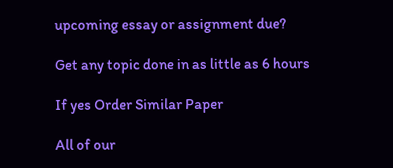upcoming essay or assignment due?

Get any topic done in as little as 6 hours

If yes Order Similar Paper

All of our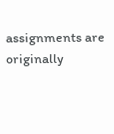assignments are originally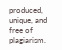produced, unique, and free of plagiarism.